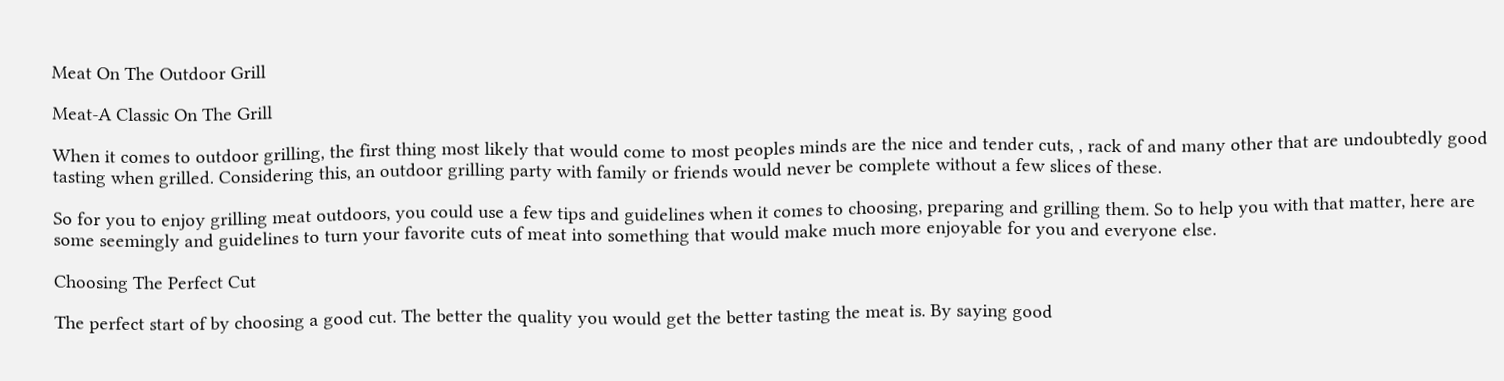Meat On The Outdoor Grill

Meat-A Classic On The Grill

When it comes to outdoor grilling, the first thing most likely that would come to most peoples minds are the nice and tender cuts, , rack of and many other that are undoubtedly good tasting when grilled. Considering this, an outdoor grilling party with family or friends would never be complete without a few slices of these.

So for you to enjoy grilling meat outdoors, you could use a few tips and guidelines when it comes to choosing, preparing and grilling them. So to help you with that matter, here are some seemingly and guidelines to turn your favorite cuts of meat into something that would make much more enjoyable for you and everyone else.

Choosing The Perfect Cut

The perfect start of by choosing a good cut. The better the quality you would get the better tasting the meat is. By saying good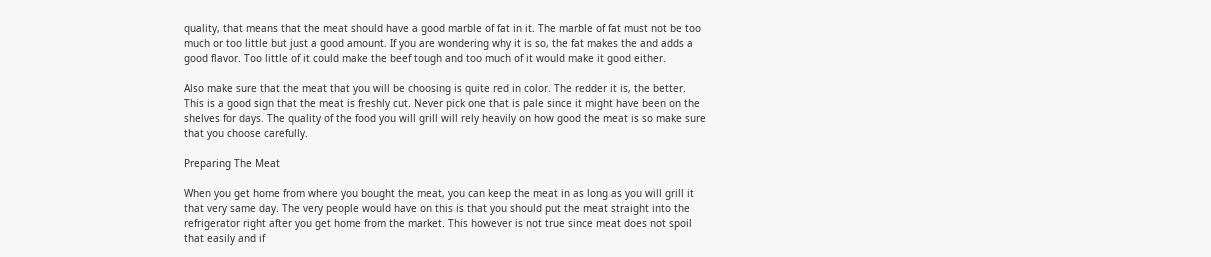quality, that means that the meat should have a good marble of fat in it. The marble of fat must not be too much or too little but just a good amount. If you are wondering why it is so, the fat makes the and adds a good flavor. Too little of it could make the beef tough and too much of it would make it good either.

Also make sure that the meat that you will be choosing is quite red in color. The redder it is, the better. This is a good sign that the meat is freshly cut. Never pick one that is pale since it might have been on the shelves for days. The quality of the food you will grill will rely heavily on how good the meat is so make sure that you choose carefully.

Preparing The Meat

When you get home from where you bought the meat, you can keep the meat in as long as you will grill it that very same day. The very people would have on this is that you should put the meat straight into the refrigerator right after you get home from the market. This however is not true since meat does not spoil that easily and if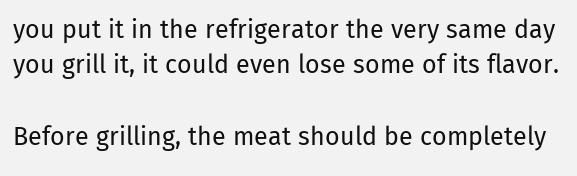you put it in the refrigerator the very same day you grill it, it could even lose some of its flavor.

Before grilling, the meat should be completely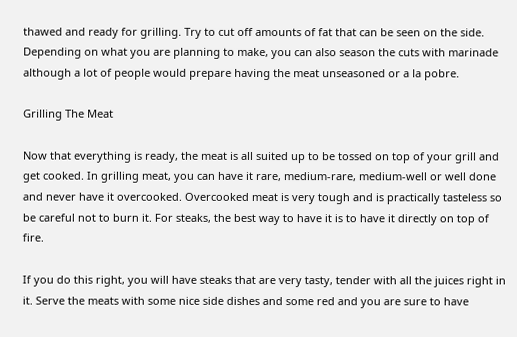thawed and ready for grilling. Try to cut off amounts of fat that can be seen on the side. Depending on what you are planning to make, you can also season the cuts with marinade although a lot of people would prepare having the meat unseasoned or a la pobre.

Grilling The Meat

Now that everything is ready, the meat is all suited up to be tossed on top of your grill and get cooked. In grilling meat, you can have it rare, medium-rare, medium-well or well done and never have it overcooked. Overcooked meat is very tough and is practically tasteless so be careful not to burn it. For steaks, the best way to have it is to have it directly on top of fire.

If you do this right, you will have steaks that are very tasty, tender with all the juices right in it. Serve the meats with some nice side dishes and some red and you are sure to have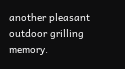another pleasant outdoor grilling memory.